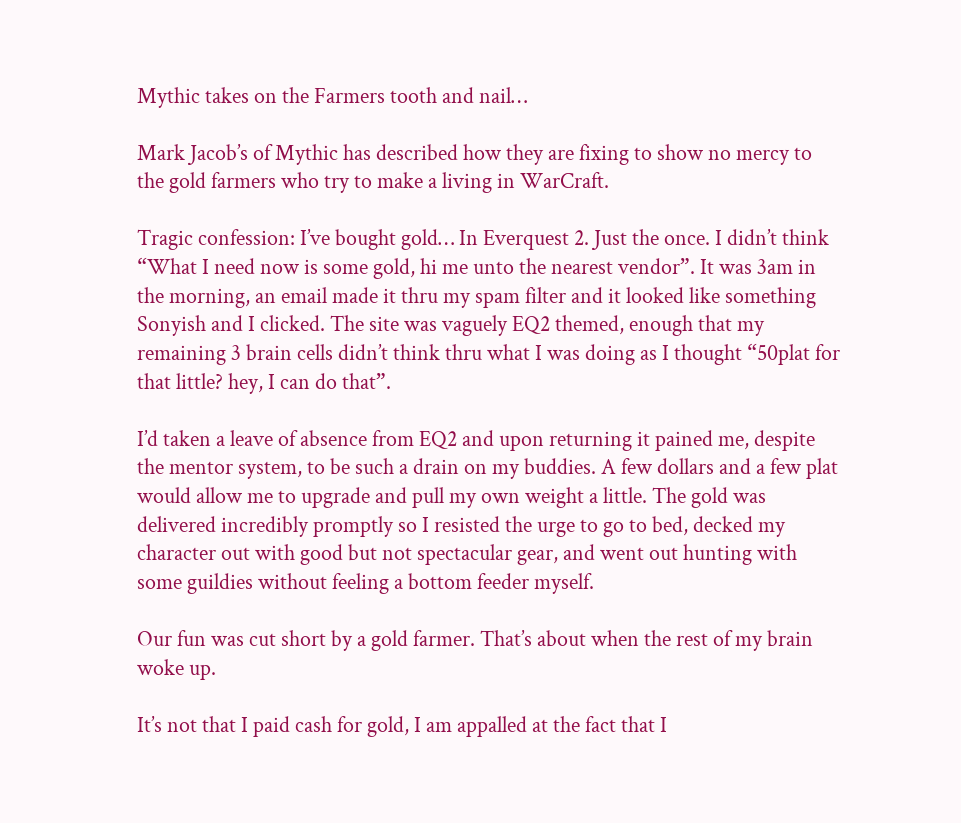Mythic takes on the Farmers tooth and nail…

Mark Jacob’s of Mythic has described how they are fixing to show no mercy to the gold farmers who try to make a living in WarCraft.

Tragic confession: I’ve bought gold… In Everquest 2. Just the once. I didn’t think “What I need now is some gold, hi me unto the nearest vendor”. It was 3am in the morning, an email made it thru my spam filter and it looked like something Sonyish and I clicked. The site was vaguely EQ2 themed, enough that my remaining 3 brain cells didn’t think thru what I was doing as I thought “50plat for that little? hey, I can do that”.

I’d taken a leave of absence from EQ2 and upon returning it pained me, despite the mentor system, to be such a drain on my buddies. A few dollars and a few plat would allow me to upgrade and pull my own weight a little. The gold was delivered incredibly promptly so I resisted the urge to go to bed, decked my character out with good but not spectacular gear, and went out hunting with some guildies without feeling a bottom feeder myself.

Our fun was cut short by a gold farmer. That’s about when the rest of my brain woke up.

It’s not that I paid cash for gold, I am appalled at the fact that I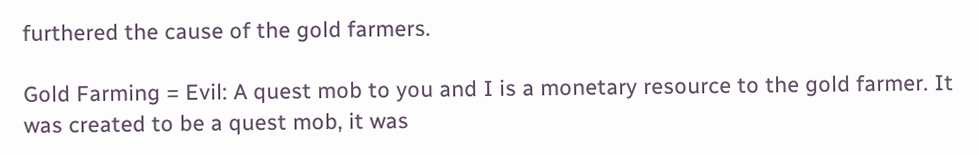furthered the cause of the gold farmers.

Gold Farming = Evil: A quest mob to you and I is a monetary resource to the gold farmer. It was created to be a quest mob, it was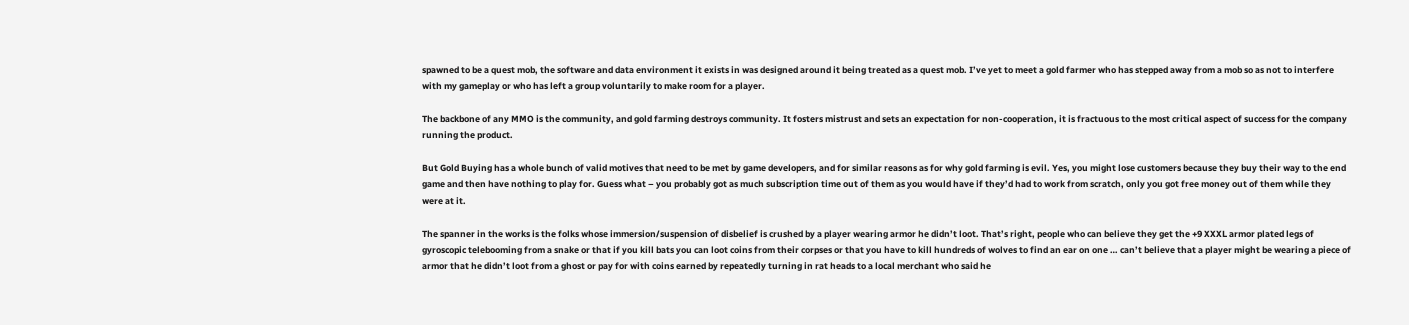spawned to be a quest mob, the software and data environment it exists in was designed around it being treated as a quest mob. I’ve yet to meet a gold farmer who has stepped away from a mob so as not to interfere with my gameplay or who has left a group voluntarily to make room for a player.

The backbone of any MMO is the community, and gold farming destroys community. It fosters mistrust and sets an expectation for non-cooperation, it is fractuous to the most critical aspect of success for the company running the product.

But Gold Buying has a whole bunch of valid motives that need to be met by game developers, and for similar reasons as for why gold farming is evil. Yes, you might lose customers because they buy their way to the end game and then have nothing to play for. Guess what – you probably got as much subscription time out of them as you would have if they’d had to work from scratch, only you got free money out of them while they were at it.

The spanner in the works is the folks whose immersion/suspension of disbelief is crushed by a player wearing armor he didn’t loot. That’s right, people who can believe they get the +9 XXXL armor plated legs of gyroscopic telebooming from a snake or that if you kill bats you can loot coins from their corpses or that you have to kill hundreds of wolves to find an ear on one … can’t believe that a player might be wearing a piece of armor that he didn’t loot from a ghost or pay for with coins earned by repeatedly turning in rat heads to a local merchant who said he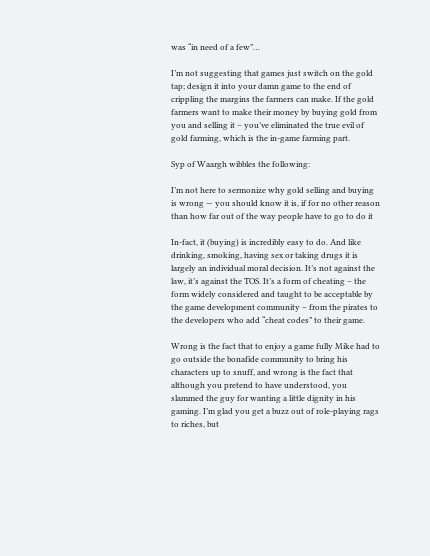was “in need of a few”…

I’m not suggesting that games just switch on the gold tap; design it into your damn game to the end of crippling the margins the farmers can make. If the gold farmers want to make their money by buying gold from you and selling it – you’ve eliminated the true evil of gold farming, which is the in-game farming part.

Syp of Waargh wibbles the following:

I’m not here to sermonize why gold selling and buying is wrong — you should know it is, if for no other reason than how far out of the way people have to go to do it

In-fact, it (buying) is incredibly easy to do. And like drinking, smoking, having sex or taking drugs it is largely an individual moral decision. It’s not against the law, it’s against the TOS. It’s a form of cheating – the form widely considered and taught to be acceptable by the game development community – from the pirates to the developers who add “cheat codes” to their game.

Wrong is the fact that to enjoy a game fully Mike had to go outside the bonafide community to bring his characters up to snuff, and wrong is the fact that although you pretend to have understood, you slammed the guy for wanting a little dignity in his gaming. I’m glad you get a buzz out of role-playing rags to riches, but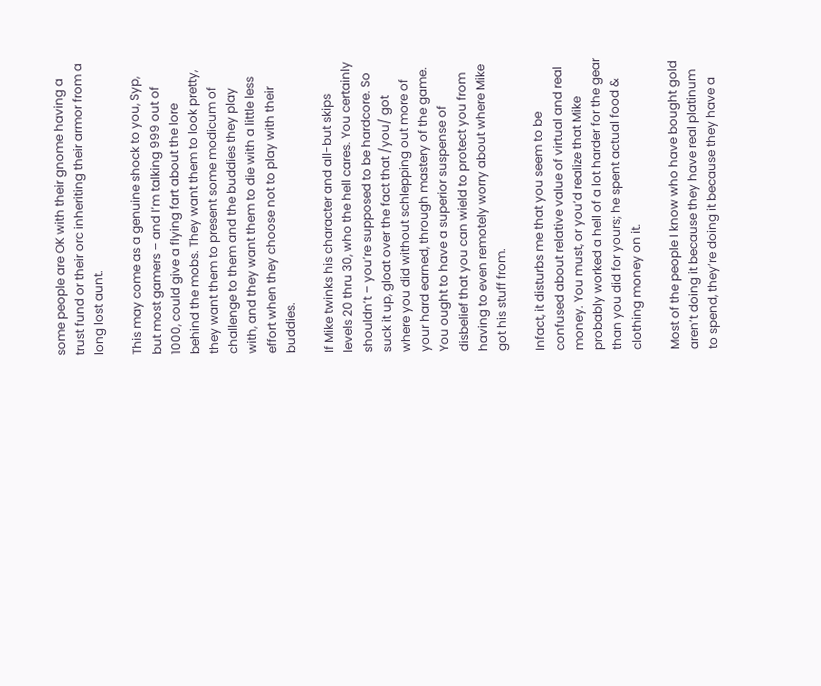some people are OK with their gnome having a trust fund or their orc inheriting their armor from a long lost aunt.

This may come as a genuine shock to you, Syp, but most gamers – and I’m talking 999 out of 1000, could give a flying fart about the lore behind the mobs. They want them to look pretty, they want them to present some modicum of challenge to them and the buddies they play with, and they want them to die with a little less effort when they choose not to play with their buddies.

If Mike twinks his character and all-but skips levels 20 thru 30, who the hell cares. You certainly shouldn’t – you’re supposed to be hardcore. So suck it up, gloat over the fact that /you/ got where you did without schlepping out more of your hard earned, through mastery of the game. You ought to have a superior suspense of disbelief that you can wield to protect you from having to even remotely worry about where Mike got his stuff from.

Infact, it disturbs me that you seem to be confused about relative value of virtual and real money. You must, or you’d realize that Mike probably worked a hell of a lot harder for the gear than you did for yours; he spent actual food & clothing money on it.

Most of the people I know who have bought gold aren’t doing it because they have real platinum to spend, they’re doing it because they have a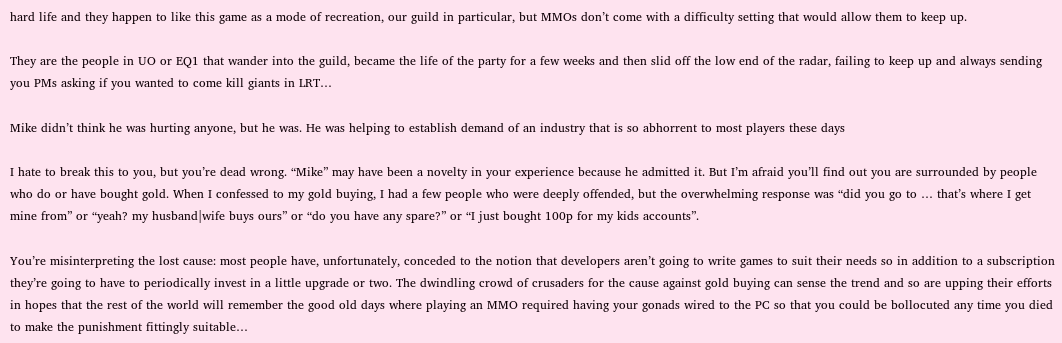hard life and they happen to like this game as a mode of recreation, our guild in particular, but MMOs don’t come with a difficulty setting that would allow them to keep up.

They are the people in UO or EQ1 that wander into the guild, became the life of the party for a few weeks and then slid off the low end of the radar, failing to keep up and always sending you PMs asking if you wanted to come kill giants in LRT…

Mike didn’t think he was hurting anyone, but he was. He was helping to establish demand of an industry that is so abhorrent to most players these days

I hate to break this to you, but you’re dead wrong. “Mike” may have been a novelty in your experience because he admitted it. But I’m afraid you’ll find out you are surrounded by people who do or have bought gold. When I confessed to my gold buying, I had a few people who were deeply offended, but the overwhelming response was “did you go to … that’s where I get mine from” or “yeah? my husband|wife buys ours” or “do you have any spare?” or “I just bought 100p for my kids accounts”.

You’re misinterpreting the lost cause: most people have, unfortunately, conceded to the notion that developers aren’t going to write games to suit their needs so in addition to a subscription they’re going to have to periodically invest in a little upgrade or two. The dwindling crowd of crusaders for the cause against gold buying can sense the trend and so are upping their efforts in hopes that the rest of the world will remember the good old days where playing an MMO required having your gonads wired to the PC so that you could be bollocuted any time you died to make the punishment fittingly suitable…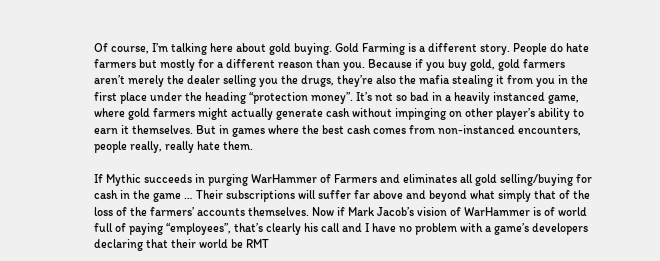Of course, I’m talking here about gold buying. Gold Farming is a different story. People do hate farmers but mostly for a different reason than you. Because if you buy gold, gold farmers aren’t merely the dealer selling you the drugs, they’re also the mafia stealing it from you in the first place under the heading “protection money”. It’s not so bad in a heavily instanced game, where gold farmers might actually generate cash without impinging on other player’s ability to earn it themselves. But in games where the best cash comes from non-instanced encounters, people really, really hate them.

If Mythic succeeds in purging WarHammer of Farmers and eliminates all gold selling/buying for cash in the game … Their subscriptions will suffer far above and beyond what simply that of the loss of the farmers’ accounts themselves. Now if Mark Jacob’s vision of WarHammer is of world full of paying “employees”, that’s clearly his call and I have no problem with a game’s developers declaring that their world be RMT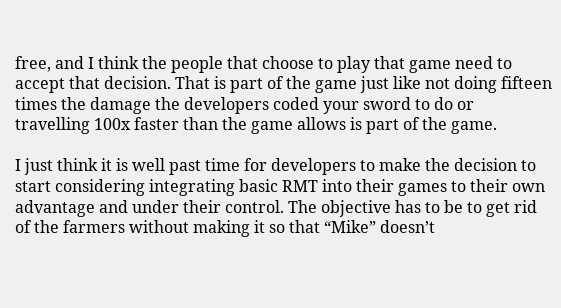free, and I think the people that choose to play that game need to accept that decision. That is part of the game just like not doing fifteen times the damage the developers coded your sword to do or travelling 100x faster than the game allows is part of the game.

I just think it is well past time for developers to make the decision to start considering integrating basic RMT into their games to their own advantage and under their control. The objective has to be to get rid of the farmers without making it so that “Mike” doesn’t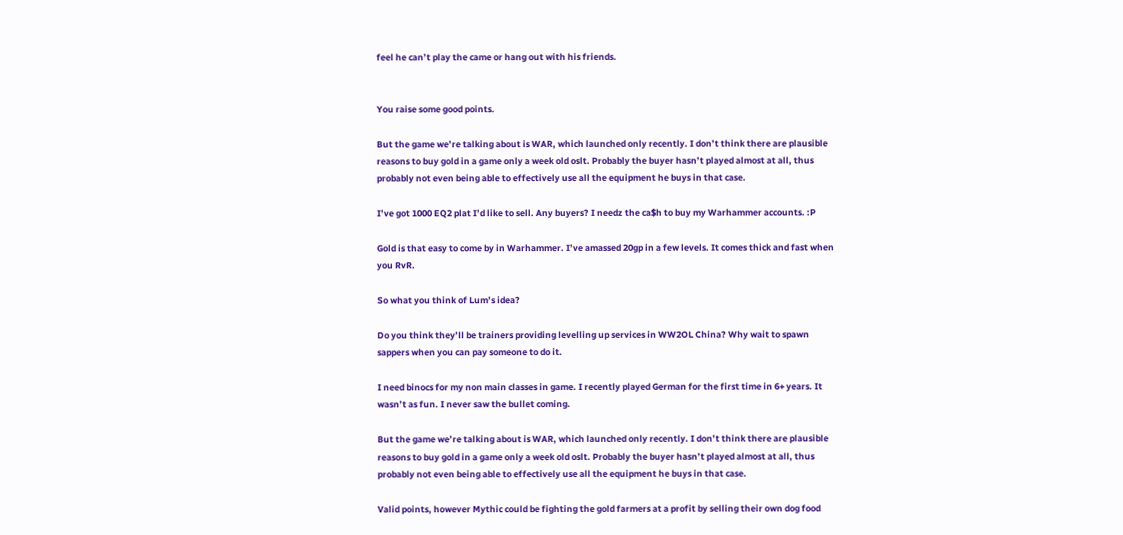feel he can’t play the came or hang out with his friends.


You raise some good points.

But the game we’re talking about is WAR, which launched only recently. I don’t think there are plausible reasons to buy gold in a game only a week old oslt. Probably the buyer hasn’t played almost at all, thus probably not even being able to effectively use all the equipment he buys in that case.

I’ve got 1000 EQ2 plat I’d like to sell. Any buyers? I needz the ca$h to buy my Warhammer accounts. :P

Gold is that easy to come by in Warhammer. I’ve amassed 20gp in a few levels. It comes thick and fast when you RvR.

So what you think of Lum’s idea?

Do you think they’ll be trainers providing levelling up services in WW2OL China? Why wait to spawn sappers when you can pay someone to do it.

I need binocs for my non main classes in game. I recently played German for the first time in 6+ years. It wasn’t as fun. I never saw the bullet coming.

But the game we’re talking about is WAR, which launched only recently. I don’t think there are plausible reasons to buy gold in a game only a week old oslt. Probably the buyer hasn’t played almost at all, thus probably not even being able to effectively use all the equipment he buys in that case.

Valid points, however Mythic could be fighting the gold farmers at a profit by selling their own dog food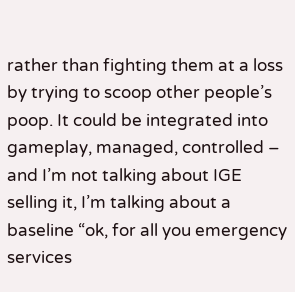rather than fighting them at a loss by trying to scoop other people’s poop. It could be integrated into gameplay, managed, controlled – and I’m not talking about IGE selling it, I’m talking about a baseline “ok, for all you emergency services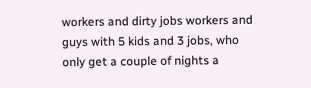workers and dirty jobs workers and guys with 5 kids and 3 jobs, who only get a couple of nights a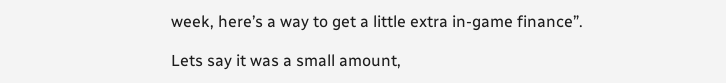week, here’s a way to get a little extra in-game finance”.

Lets say it was a small amount,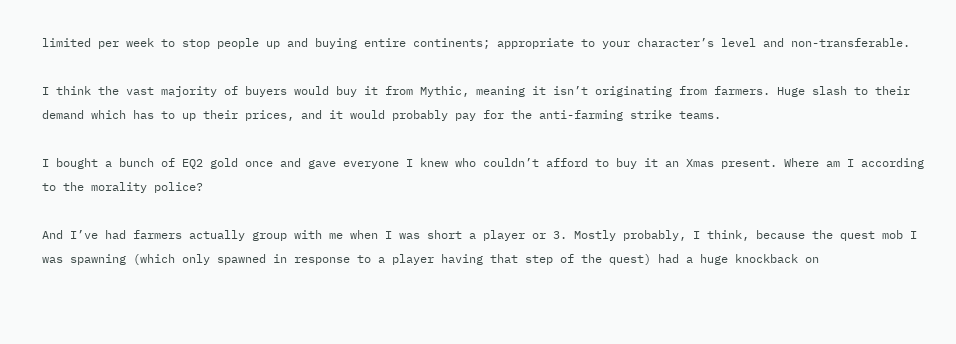limited per week to stop people up and buying entire continents; appropriate to your character’s level and non-transferable.

I think the vast majority of buyers would buy it from Mythic, meaning it isn’t originating from farmers. Huge slash to their demand which has to up their prices, and it would probably pay for the anti-farming strike teams.

I bought a bunch of EQ2 gold once and gave everyone I knew who couldn’t afford to buy it an Xmas present. Where am I according to the morality police?

And I’ve had farmers actually group with me when I was short a player or 3. Mostly probably, I think, because the quest mob I was spawning (which only spawned in response to a player having that step of the quest) had a huge knockback on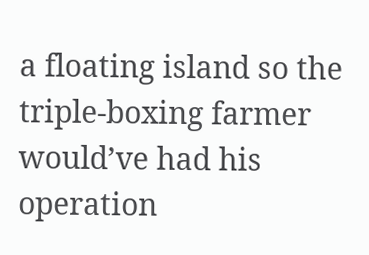a floating island so the triple-boxing farmer would’ve had his operation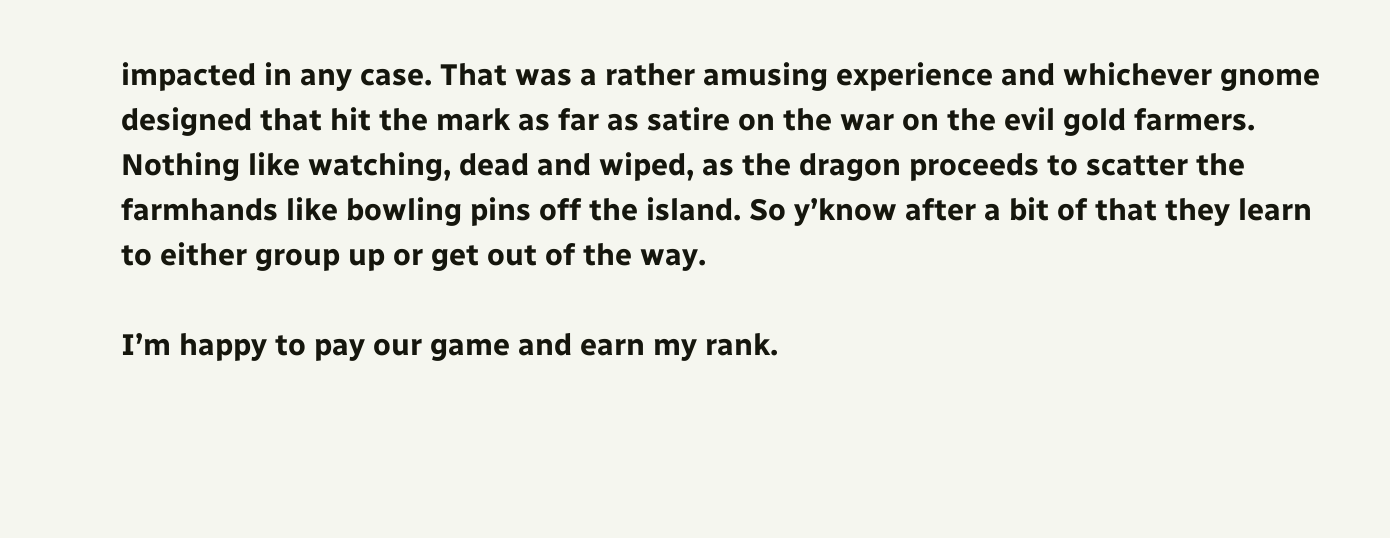impacted in any case. That was a rather amusing experience and whichever gnome designed that hit the mark as far as satire on the war on the evil gold farmers. Nothing like watching, dead and wiped, as the dragon proceeds to scatter the farmhands like bowling pins off the island. So y’know after a bit of that they learn to either group up or get out of the way.

I’m happy to pay our game and earn my rank.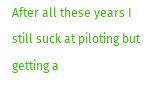After all these years I still suck at piloting but getting a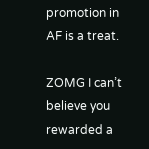promotion in AF is a treat.

ZOMG I can’t believe you rewarded a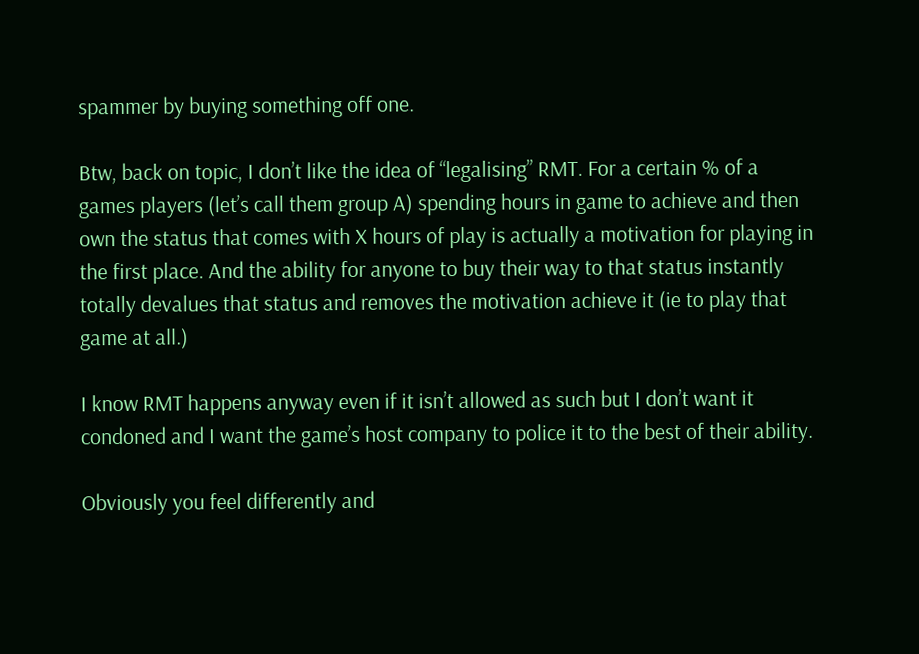spammer by buying something off one.

Btw, back on topic, I don’t like the idea of “legalising” RMT. For a certain % of a games players (let’s call them group A) spending hours in game to achieve and then own the status that comes with X hours of play is actually a motivation for playing in the first place. And the ability for anyone to buy their way to that status instantly totally devalues that status and removes the motivation achieve it (ie to play that game at all.)

I know RMT happens anyway even if it isn’t allowed as such but I don’t want it condoned and I want the game’s host company to police it to the best of their ability.

Obviously you feel differently and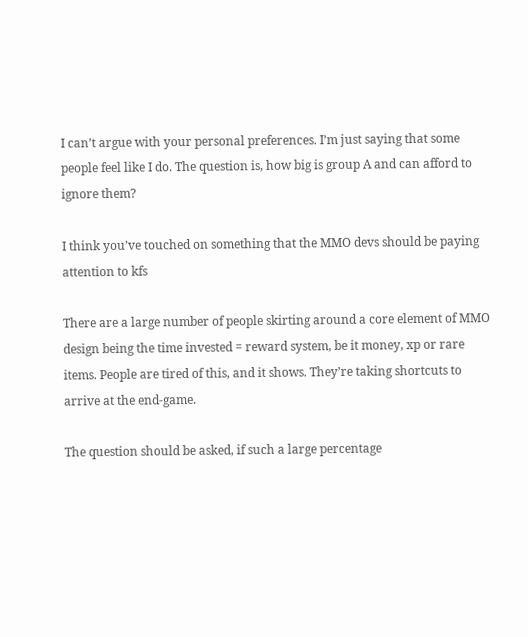I can’t argue with your personal preferences. I’m just saying that some people feel like I do. The question is, how big is group A and can afford to ignore them?

I think you’ve touched on something that the MMO devs should be paying attention to kfs

There are a large number of people skirting around a core element of MMO design being the time invested = reward system, be it money, xp or rare items. People are tired of this, and it shows. They’re taking shortcuts to arrive at the end-game.

The question should be asked, if such a large percentage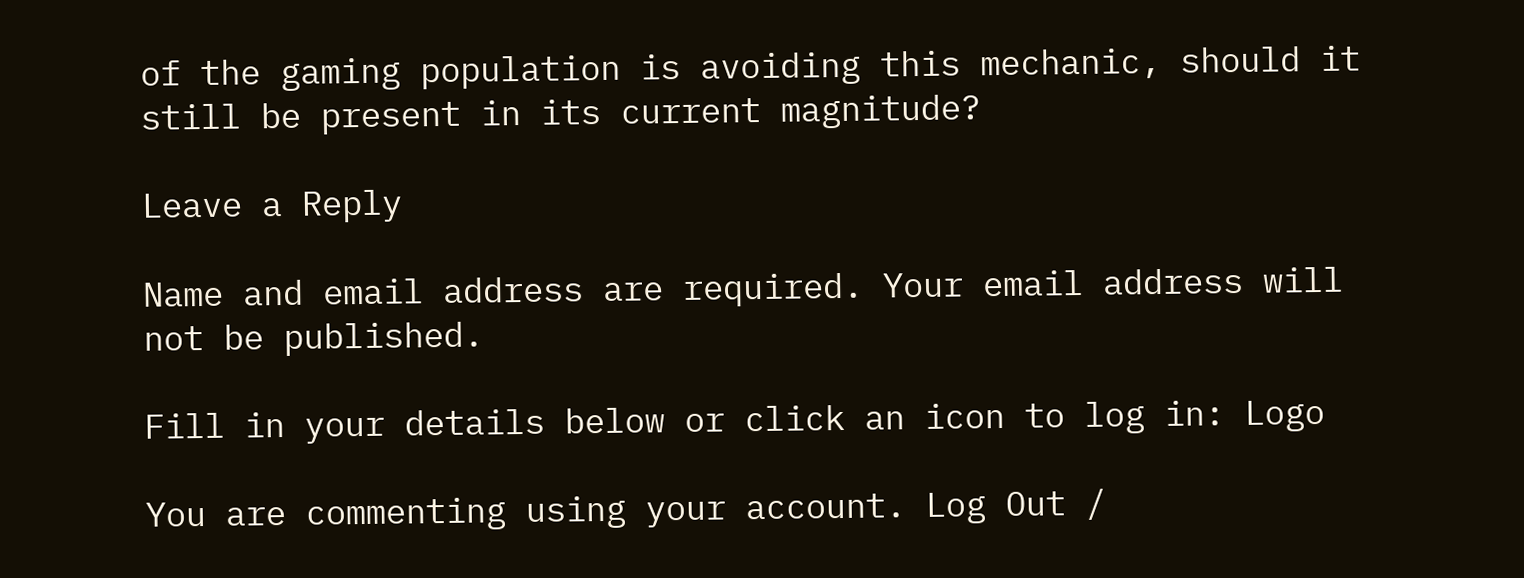of the gaming population is avoiding this mechanic, should it still be present in its current magnitude?

Leave a Reply

Name and email address are required. Your email address will not be published.

Fill in your details below or click an icon to log in: Logo

You are commenting using your account. Log Out /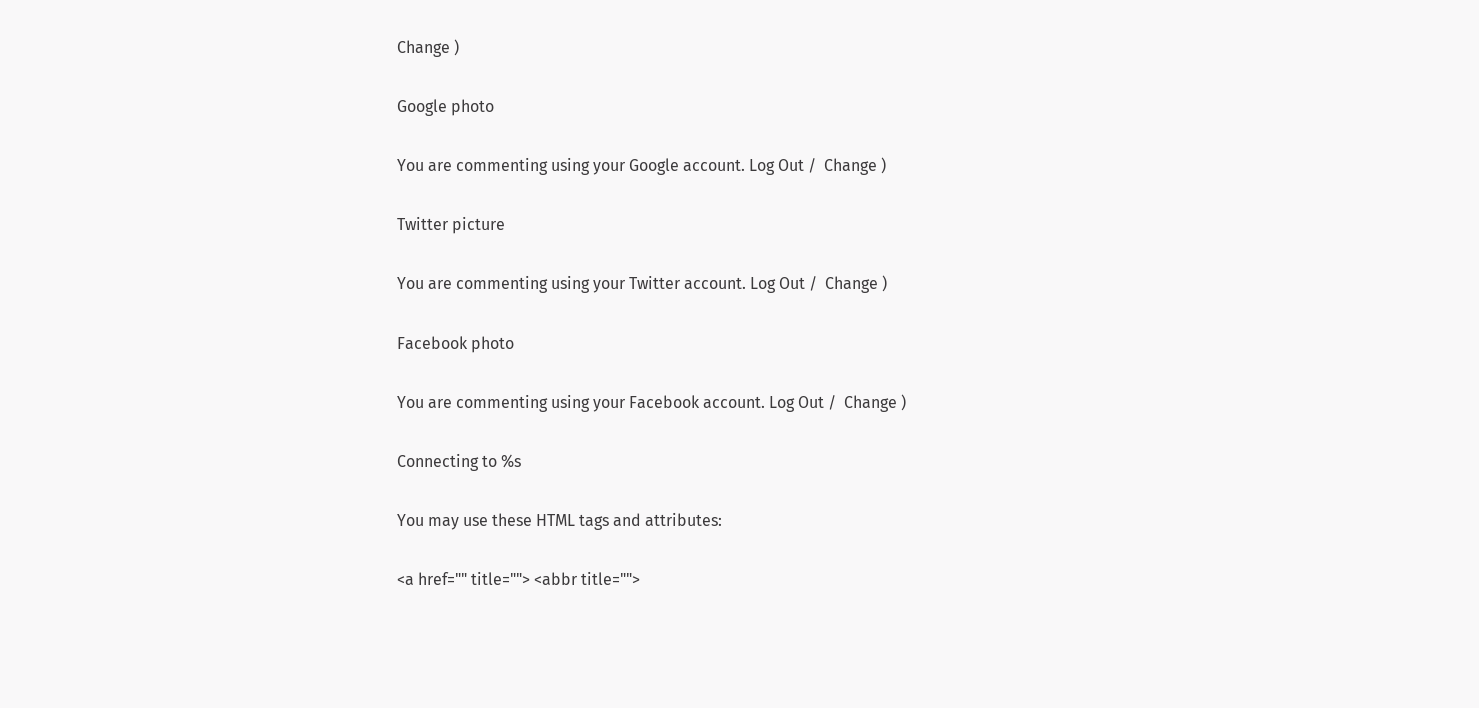Change )

Google photo

You are commenting using your Google account. Log Out /  Change )

Twitter picture

You are commenting using your Twitter account. Log Out /  Change )

Facebook photo

You are commenting using your Facebook account. Log Out /  Change )

Connecting to %s

You may use these HTML tags and attributes:

<a href="" title=""> <abbr title="">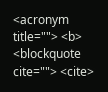<acronym title=""> <b> <blockquote cite=""> <cite>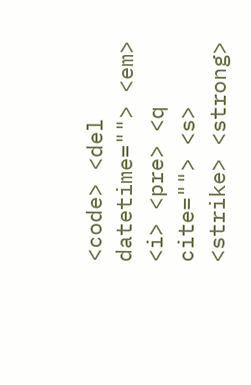<code> <del datetime=""> <em> <i> <pre> <q cite=""> <s> <strike> <strong>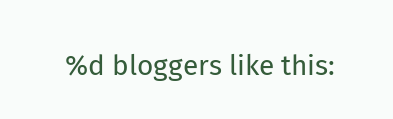%d bloggers like this: